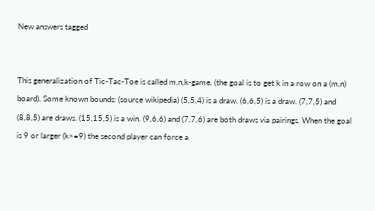New answers tagged


This generalization of Tic-Tac-Toe is called m,n,k-game. (the goal is to get k in a row on a (m,n) board). Some known bounds: (source wikipedia) (5,5,4) is a draw. (6,6,5) is a draw. (7,7,5) and (8,8,5) are draws. (15,15,5) is a win. (9,6,6) and (7,7,6) are both draws via pairings. When the goal is 9 or larger (k>=9) the second player can force a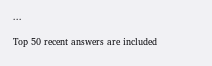...

Top 50 recent answers are included